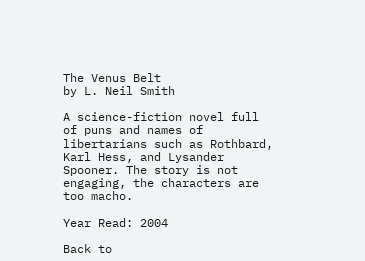The Venus Belt
by L. Neil Smith

A science-fiction novel full of puns and names of libertarians such as Rothbard, Karl Hess, and Lysander Spooner. The story is not engaging, the characters are too macho.

Year Read: 2004

Back to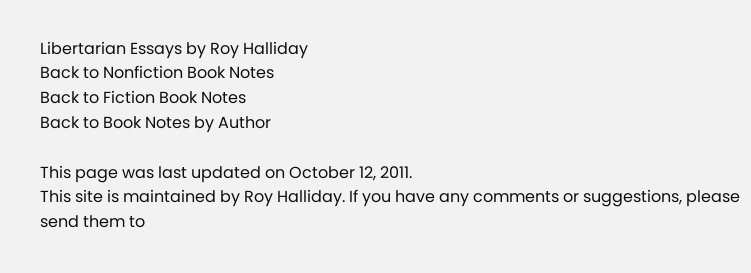Libertarian Essays by Roy Halliday
Back to Nonfiction Book Notes
Back to Fiction Book Notes
Back to Book Notes by Author

This page was last updated on October 12, 2011.
This site is maintained by Roy Halliday. If you have any comments or suggestions, please send them to